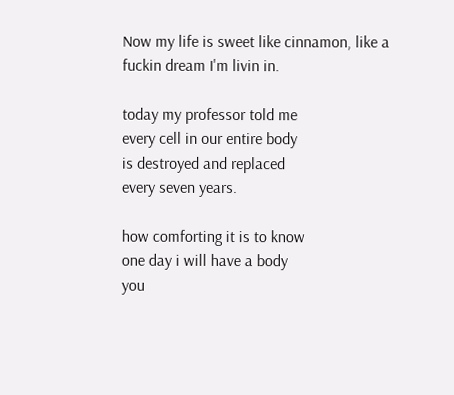Now my life is sweet like cinnamon, like a fuckin dream I'm livin in.

today my professor told me
every cell in our entire body
is destroyed and replaced
every seven years.

how comforting it is to know
one day i will have a body
you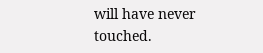will have never touched.